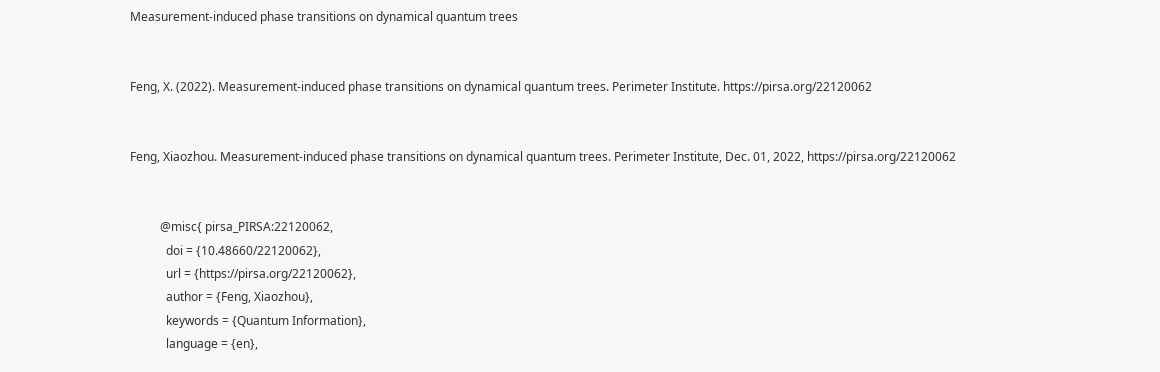Measurement-induced phase transitions on dynamical quantum trees


Feng, X. (2022). Measurement-induced phase transitions on dynamical quantum trees. Perimeter Institute. https://pirsa.org/22120062


Feng, Xiaozhou. Measurement-induced phase transitions on dynamical quantum trees. Perimeter Institute, Dec. 01, 2022, https://pirsa.org/22120062


          @misc{ pirsa_PIRSA:22120062,
            doi = {10.48660/22120062},
            url = {https://pirsa.org/22120062},
            author = {Feng, Xiaozhou},
            keywords = {Quantum Information},
            language = {en},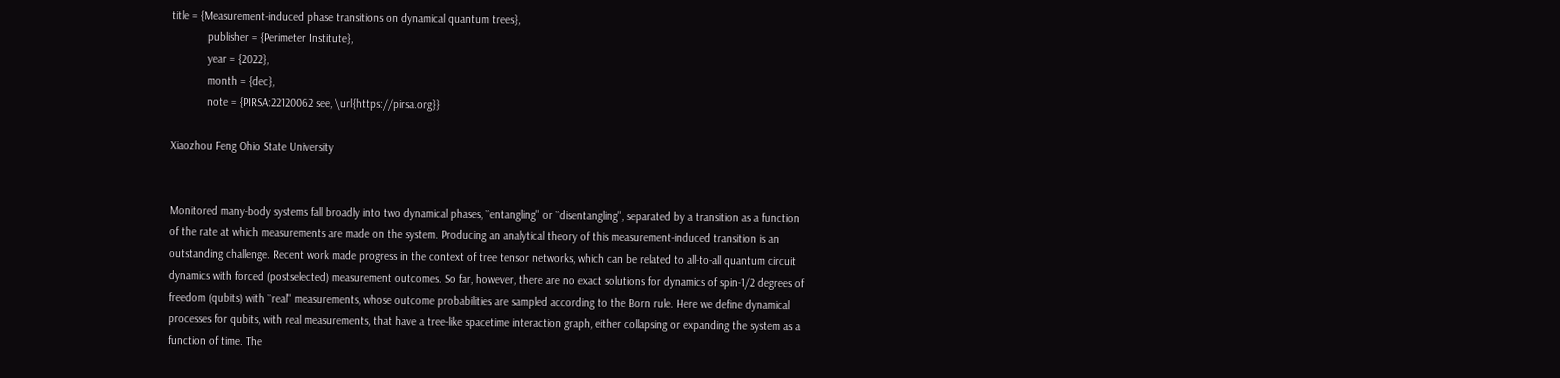title = {Measurement-induced phase transitions on dynamical quantum trees},
            publisher = {Perimeter Institute},
            year = {2022},
            month = {dec},
            note = {PIRSA:22120062 see, \url{https://pirsa.org}}

Xiaozhou Feng Ohio State University


Monitored many-body systems fall broadly into two dynamical phases, ``entangling'' or ``disentangling'', separated by a transition as a function of the rate at which measurements are made on the system. Producing an analytical theory of this measurement-induced transition is an outstanding challenge. Recent work made progress in the context of tree tensor networks, which can be related to all-to-all quantum circuit dynamics with forced (postselected) measurement outcomes. So far, however, there are no exact solutions for dynamics of spin-1/2 degrees of freedom (qubits) with ``real'' measurements, whose outcome probabilities are sampled according to the Born rule. Here we define dynamical processes for qubits, with real measurements, that have a tree-like spacetime interaction graph, either collapsing or expanding the system as a function of time. The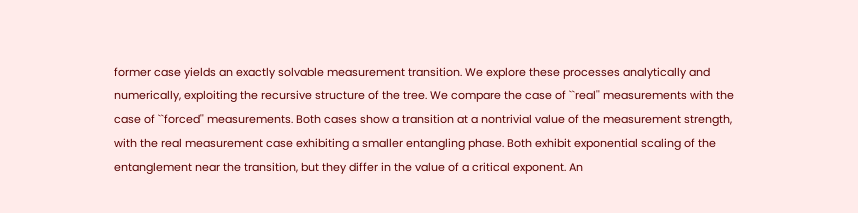former case yields an exactly solvable measurement transition. We explore these processes analytically and numerically, exploiting the recursive structure of the tree. We compare the case of ``real'' measurements with the case of ``forced'' measurements. Both cases show a transition at a nontrivial value of the measurement strength, with the real measurement case exhibiting a smaller entangling phase. Both exhibit exponential scaling of the entanglement near the transition, but they differ in the value of a critical exponent. An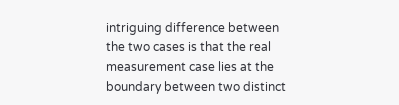intriguing difference between the two cases is that the real measurement case lies at the boundary between two distinct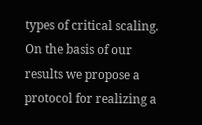types of critical scaling. On the basis of our results we propose a protocol for realizing a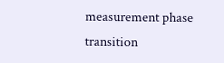measurement phase transition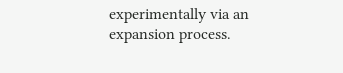experimentally via an expansion process.